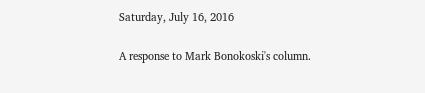Saturday, July 16, 2016

A response to Mark Bonokoski's column.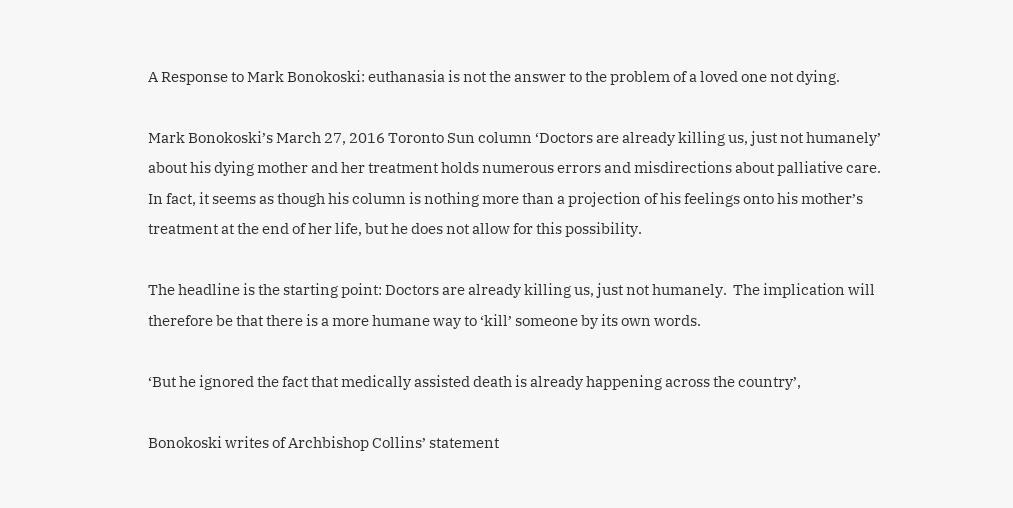A Response to Mark Bonokoski: euthanasia is not the answer to the problem of a loved one not dying.

Mark Bonokoski’s March 27, 2016 Toronto Sun column ‘Doctors are already killing us, just not humanely’ about his dying mother and her treatment holds numerous errors and misdirections about palliative care.  In fact, it seems as though his column is nothing more than a projection of his feelings onto his mother’s treatment at the end of her life, but he does not allow for this possibility.

The headline is the starting point: Doctors are already killing us, just not humanely.  The implication will therefore be that there is a more humane way to ‘kill’ someone by its own words.

‘But he ignored the fact that medically assisted death is already happening across the country’,

Bonokoski writes of Archbishop Collins’ statement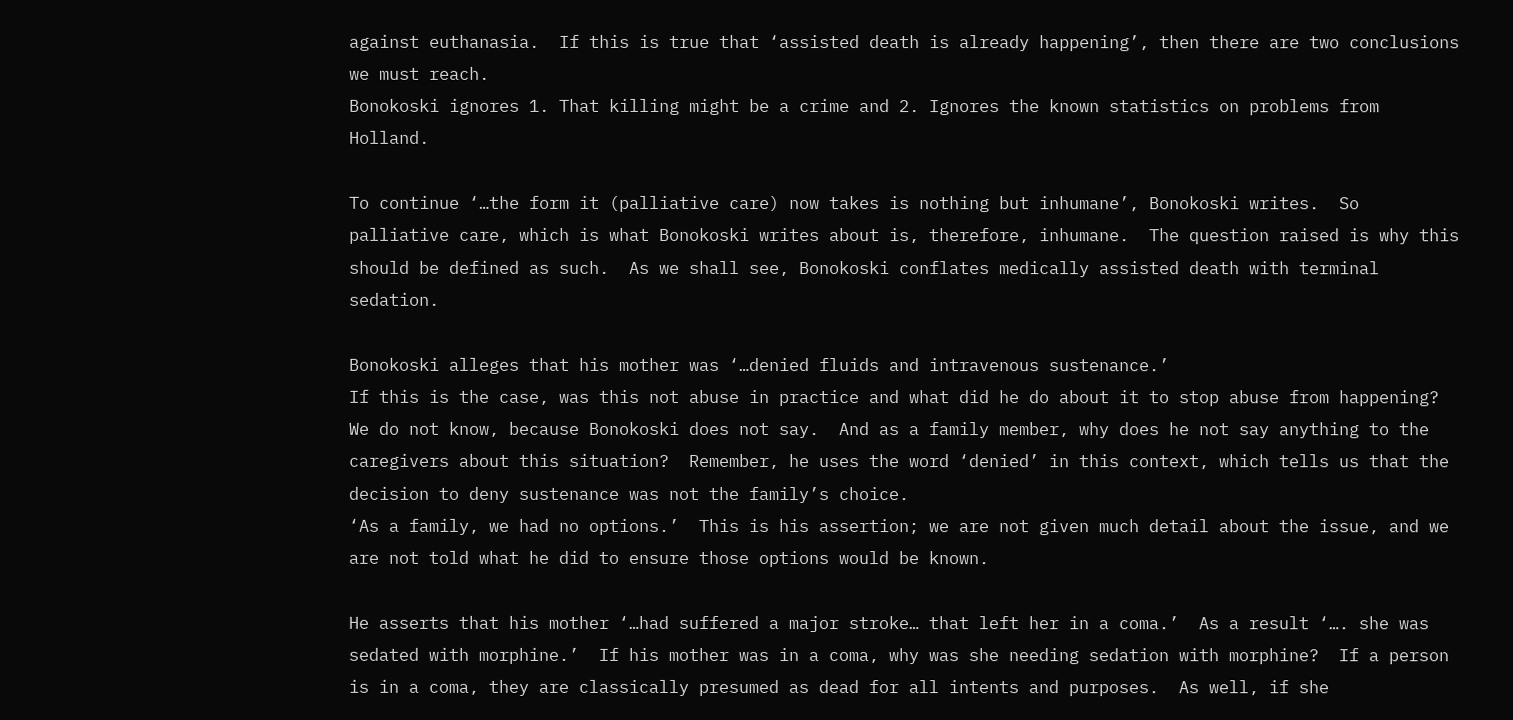against euthanasia.  If this is true that ‘assisted death is already happening’, then there are two conclusions we must reach.
Bonokoski ignores 1. That killing might be a crime and 2. Ignores the known statistics on problems from Holland.

To continue ‘…the form it (palliative care) now takes is nothing but inhumane’, Bonokoski writes.  So palliative care, which is what Bonokoski writes about is, therefore, inhumane.  The question raised is why this should be defined as such.  As we shall see, Bonokoski conflates medically assisted death with terminal sedation.

Bonokoski alleges that his mother was ‘…denied fluids and intravenous sustenance.’
If this is the case, was this not abuse in practice and what did he do about it to stop abuse from happening?  We do not know, because Bonokoski does not say.  And as a family member, why does he not say anything to the caregivers about this situation?  Remember, he uses the word ‘denied’ in this context, which tells us that the decision to deny sustenance was not the family’s choice.
‘As a family, we had no options.’  This is his assertion; we are not given much detail about the issue, and we are not told what he did to ensure those options would be known.

He asserts that his mother ‘…had suffered a major stroke… that left her in a coma.’  As a result ‘…. she was sedated with morphine.’  If his mother was in a coma, why was she needing sedation with morphine?  If a person is in a coma, they are classically presumed as dead for all intents and purposes.  As well, if she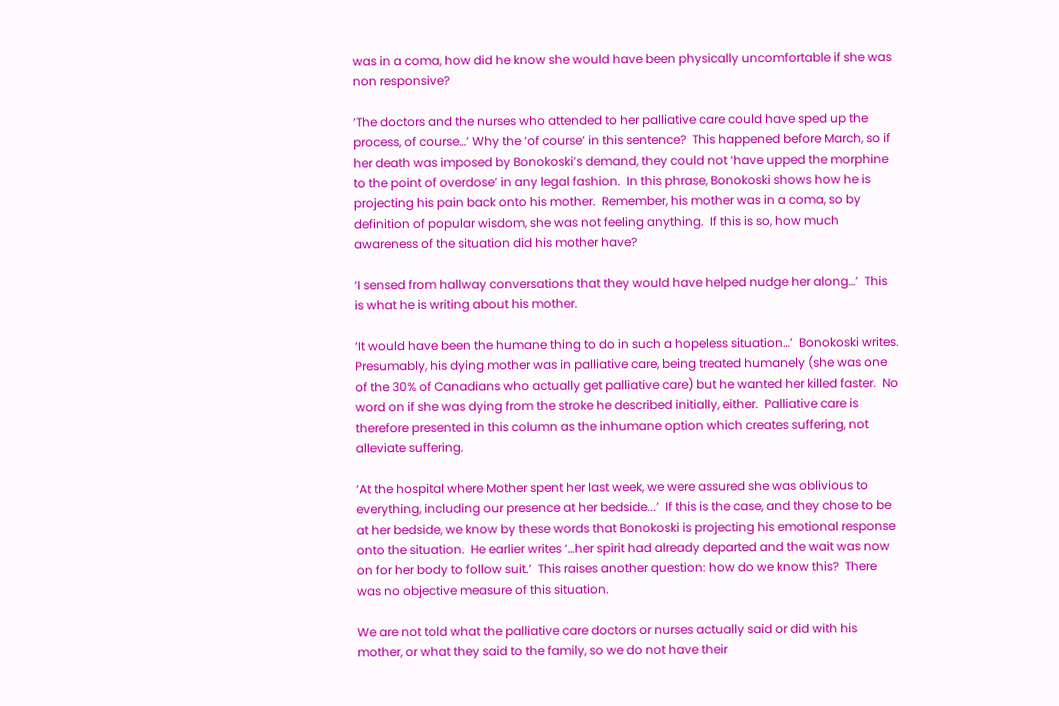was in a coma, how did he know she would have been physically uncomfortable if she was non responsive?

‘The doctors and the nurses who attended to her palliative care could have sped up the process, of course…’ Why the ‘of course’ in this sentence?  This happened before March, so if her death was imposed by Bonokoski’s demand, they could not ‘have upped the morphine to the point of overdose’ in any legal fashion.  In this phrase, Bonokoski shows how he is projecting his pain back onto his mother.  Remember, his mother was in a coma, so by definition of popular wisdom, she was not feeling anything.  If this is so, how much awareness of the situation did his mother have?

‘I sensed from hallway conversations that they would have helped nudge her along…’  This is what he is writing about his mother.

‘It would have been the humane thing to do in such a hopeless situation…’  Bonokoski writes.  Presumably, his dying mother was in palliative care, being treated humanely (she was one of the 30% of Canadians who actually get palliative care) but he wanted her killed faster.  No word on if she was dying from the stroke he described initially, either.  Palliative care is therefore presented in this column as the inhumane option which creates suffering, not alleviate suffering.

‘At the hospital where Mother spent her last week, we were assured she was oblivious to everything, including our presence at her bedside...’  If this is the case, and they chose to be at her bedside, we know by these words that Bonokoski is projecting his emotional response onto the situation.  He earlier writes ‘…her spirit had already departed and the wait was now on for her body to follow suit.’  This raises another question: how do we know this?  There was no objective measure of this situation.

We are not told what the palliative care doctors or nurses actually said or did with his mother, or what they said to the family, so we do not have their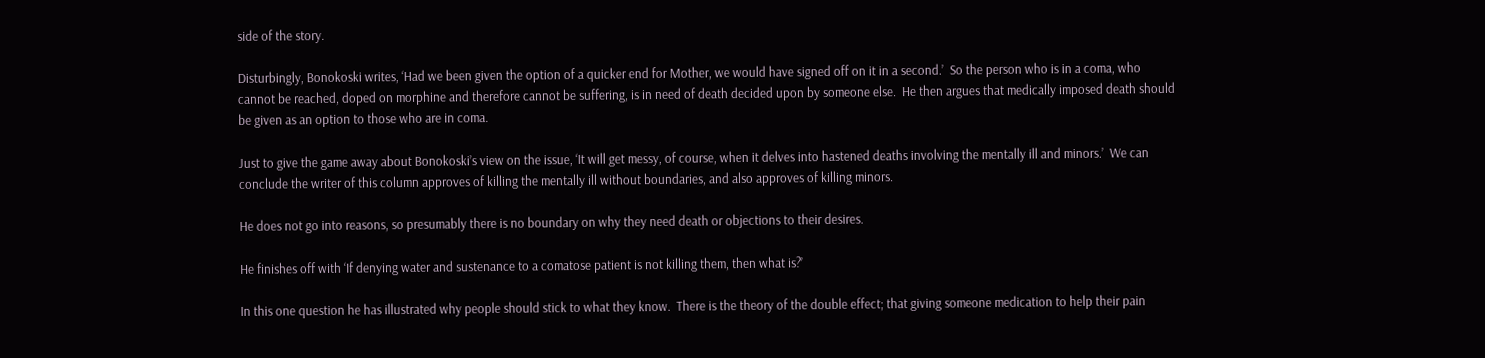side of the story.

Disturbingly, Bonokoski writes, ‘Had we been given the option of a quicker end for Mother, we would have signed off on it in a second.’  So the person who is in a coma, who cannot be reached, doped on morphine and therefore cannot be suffering, is in need of death decided upon by someone else.  He then argues that medically imposed death should be given as an option to those who are in coma.

Just to give the game away about Bonokoski’s view on the issue, ‘It will get messy, of course, when it delves into hastened deaths involving the mentally ill and minors.’  We can conclude the writer of this column approves of killing the mentally ill without boundaries, and also approves of killing minors.

He does not go into reasons, so presumably there is no boundary on why they need death or objections to their desires.

He finishes off with ‘If denying water and sustenance to a comatose patient is not killing them, then what is?’

In this one question he has illustrated why people should stick to what they know.  There is the theory of the double effect; that giving someone medication to help their pain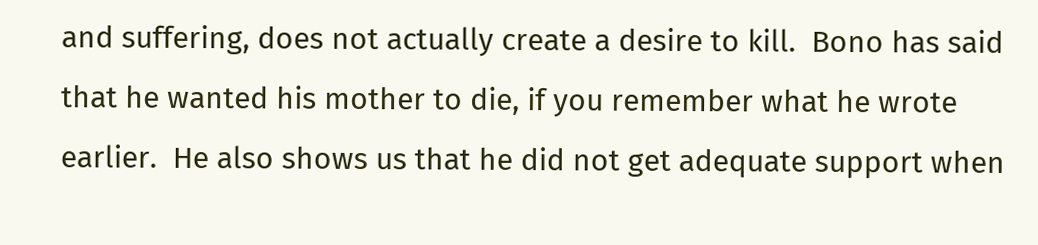and suffering, does not actually create a desire to kill.  Bono has said that he wanted his mother to die, if you remember what he wrote earlier.  He also shows us that he did not get adequate support when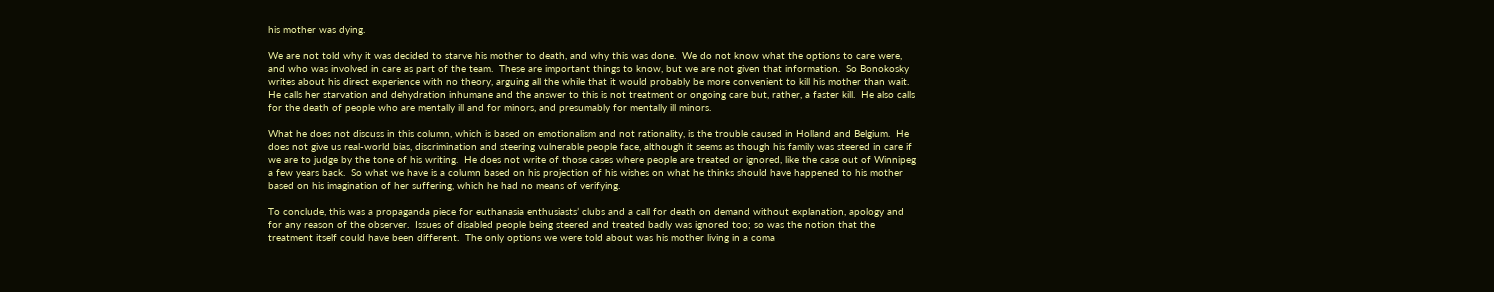his mother was dying.

We are not told why it was decided to starve his mother to death, and why this was done.  We do not know what the options to care were, and who was involved in care as part of the team.  These are important things to know, but we are not given that information.  So Bonokosky writes about his direct experience with no theory, arguing all the while that it would probably be more convenient to kill his mother than wait.  He calls her starvation and dehydration inhumane and the answer to this is not treatment or ongoing care but, rather, a faster kill.  He also calls for the death of people who are mentally ill and for minors, and presumably for mentally ill minors.

What he does not discuss in this column, which is based on emotionalism and not rationality, is the trouble caused in Holland and Belgium.  He does not give us real-world bias, discrimination and steering vulnerable people face, although it seems as though his family was steered in care if we are to judge by the tone of his writing.  He does not write of those cases where people are treated or ignored, like the case out of Winnipeg a few years back.  So what we have is a column based on his projection of his wishes on what he thinks should have happened to his mother based on his imagination of her suffering, which he had no means of verifying.

To conclude, this was a propaganda piece for euthanasia enthusiasts’ clubs and a call for death on demand without explanation, apology and for any reason of the observer.  Issues of disabled people being steered and treated badly was ignored too; so was the notion that the treatment itself could have been different.  The only options we were told about was his mother living in a coma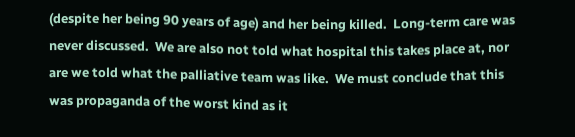(despite her being 90 years of age) and her being killed.  Long-term care was never discussed.  We are also not told what hospital this takes place at, nor are we told what the palliative team was like.  We must conclude that this was propaganda of the worst kind as it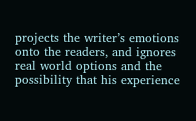projects the writer’s emotions onto the readers, and ignores real world options and the possibility that his experience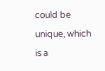could be unique, which is a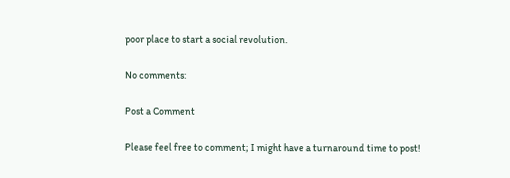poor place to start a social revolution.

No comments:

Post a Comment

Please feel free to comment; I might have a turnaround time to post!